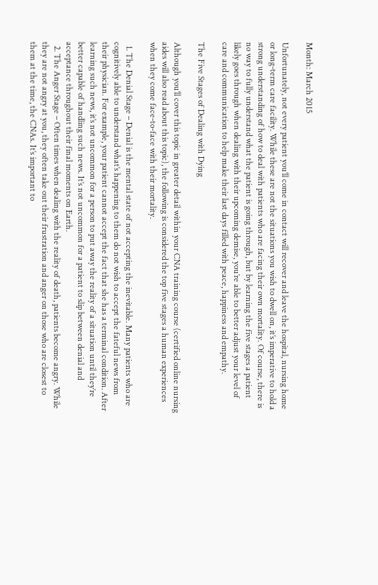Month: March 2015

Unfortunately, not every patient you’ll come in contact will recover and leave the hospital, nursing home or long-term care facility. While these are not the situations you wish to dwell on, it’s imperative to hold a strong understanding of how to deal with patients who are facing their own mortality. Of course, there is no way to fully understand what the patient is going through, but by learning the five stages a patient likely goes through when dealing with their upcoming demise, you’re able to better adjust your level of care and communication to help make their last days filled with peace, happiness and empathy.

The Five Stages of Dealing with Dying

Although you’ll cover this topic in greater detail within your CNA training course (certified online nursing aides will also read about this topic), the following is considered the top five stages a human experiences when they come face-to-face with their mortality.

  1. The Denial Stage – Denial is the mental state of not accepting the inevitable. Many patients who are cognitively able to understand what’s happening to them do not wish to accept the fateful news from their physician. For example, your patient cannot accept the fact that she has a terminal condition. After learning such news, it’s not uncommon for a person to put away the reality of a situation until they’re better capable of handling such news. It’s not uncommon for a patient to slip between denial and acceptance throughout their final moments on Earth.
  2. The Anger Stage – Often times when dealing with the reality of death, patients become angry. While they are not angry at you, they often take out their frustration and anger on those who are closest to them at the time, the CNAs. It’s important to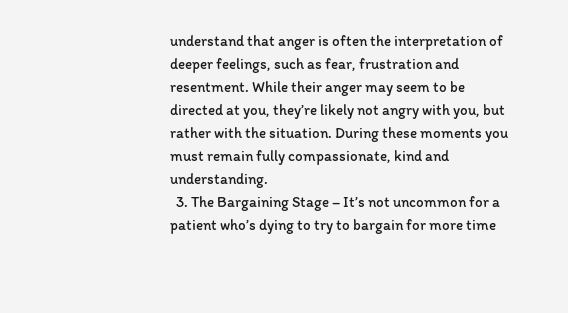understand that anger is often the interpretation of deeper feelings, such as fear, frustration and resentment. While their anger may seem to be directed at you, they’re likely not angry with you, but rather with the situation. During these moments you must remain fully compassionate, kind and understanding.
  3. The Bargaining Stage – It’s not uncommon for a patient who’s dying to try to bargain for more time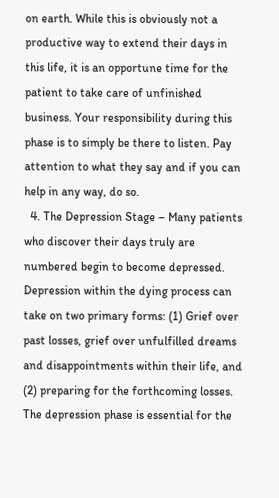on earth. While this is obviously not a productive way to extend their days in this life, it is an opportune time for the patient to take care of unfinished business. Your responsibility during this phase is to simply be there to listen. Pay attention to what they say and if you can help in any way, do so.
  4. The Depression Stage – Many patients who discover their days truly are numbered begin to become depressed. Depression within the dying process can take on two primary forms: (1) Grief over past losses, grief over unfulfilled dreams and disappointments within their life, and (2) preparing for the forthcoming losses. The depression phase is essential for the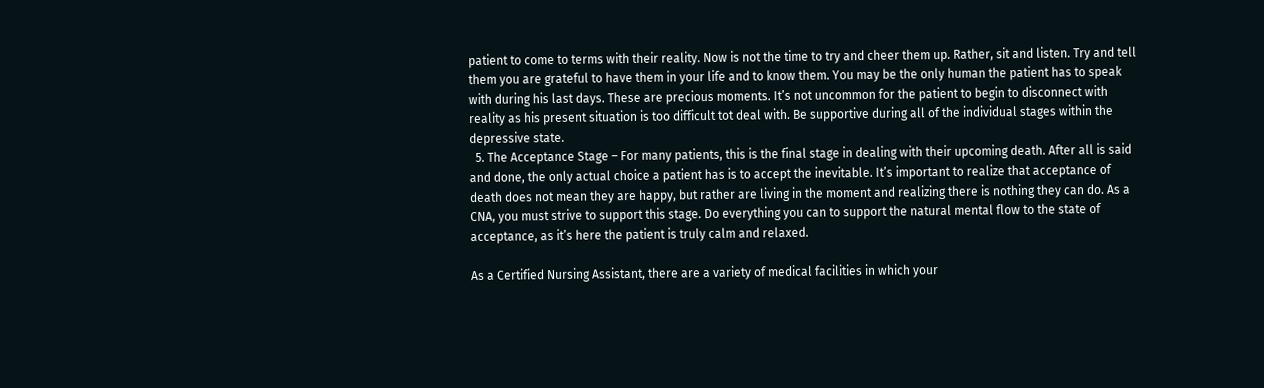patient to come to terms with their reality. Now is not the time to try and cheer them up. Rather, sit and listen. Try and tell them you are grateful to have them in your life and to know them. You may be the only human the patient has to speak with during his last days. These are precious moments. It’s not uncommon for the patient to begin to disconnect with reality as his present situation is too difficult tot deal with. Be supportive during all of the individual stages within the depressive state.
  5. The Acceptance Stage – For many patients, this is the final stage in dealing with their upcoming death. After all is said and done, the only actual choice a patient has is to accept the inevitable. It’s important to realize that acceptance of death does not mean they are happy, but rather are living in the moment and realizing there is nothing they can do. As a CNA, you must strive to support this stage. Do everything you can to support the natural mental flow to the state of acceptance, as it’s here the patient is truly calm and relaxed.

As a Certified Nursing Assistant, there are a variety of medical facilities in which your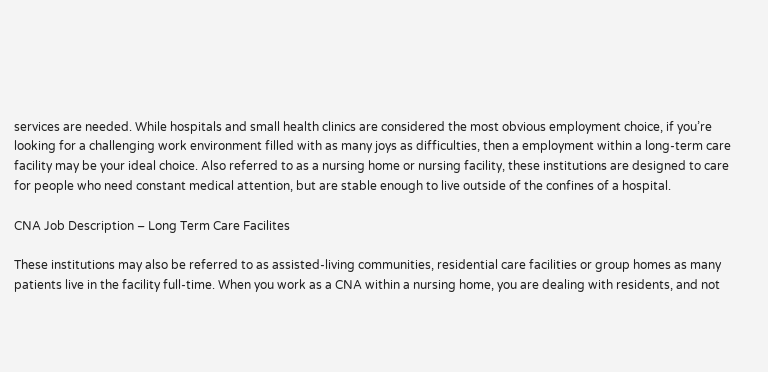services are needed. While hospitals and small health clinics are considered the most obvious employment choice, if you’re looking for a challenging work environment filled with as many joys as difficulties, then a employment within a long-term care facility may be your ideal choice. Also referred to as a nursing home or nursing facility, these institutions are designed to care for people who need constant medical attention, but are stable enough to live outside of the confines of a hospital.

CNA Job Description – Long Term Care Facilites

These institutions may also be referred to as assisted-living communities, residential care facilities or group homes as many patients live in the facility full-time. When you work as a CNA within a nursing home, you are dealing with residents, and not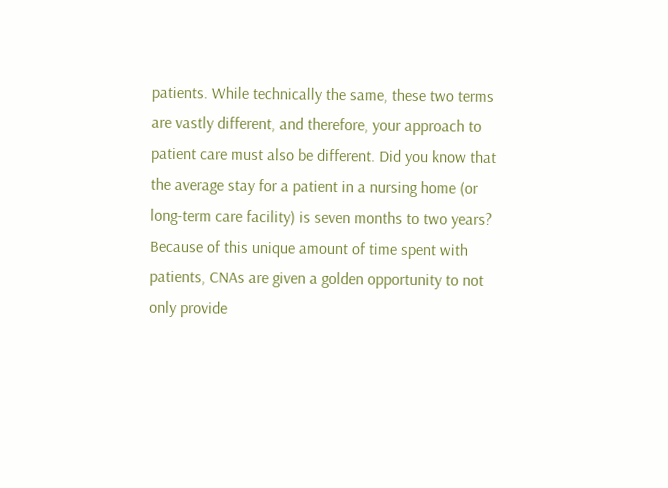patients. While technically the same, these two terms are vastly different, and therefore, your approach to patient care must also be different. Did you know that the average stay for a patient in a nursing home (or long-term care facility) is seven months to two years? Because of this unique amount of time spent with patients, CNAs are given a golden opportunity to not only provide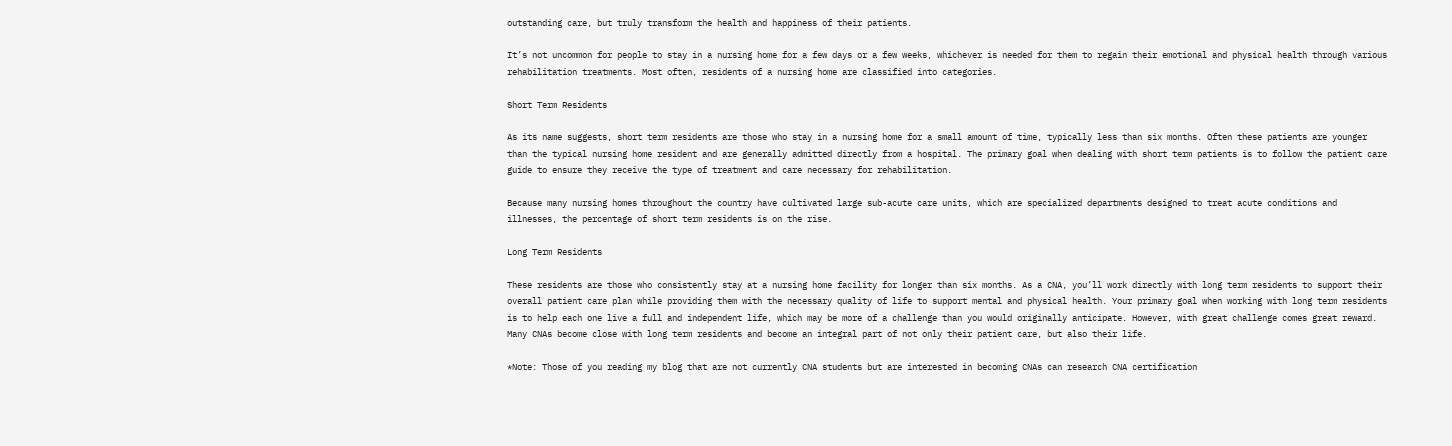outstanding care, but truly transform the health and happiness of their patients.

It’s not uncommon for people to stay in a nursing home for a few days or a few weeks, whichever is needed for them to regain their emotional and physical health through various rehabilitation treatments. Most often, residents of a nursing home are classified into categories.

Short Term Residents

As its name suggests, short term residents are those who stay in a nursing home for a small amount of time, typically less than six months. Often these patients are younger than the typical nursing home resident and are generally admitted directly from a hospital. The primary goal when dealing with short term patients is to follow the patient care guide to ensure they receive the type of treatment and care necessary for rehabilitation.

Because many nursing homes throughout the country have cultivated large sub-acute care units, which are specialized departments designed to treat acute conditions and illnesses, the percentage of short term residents is on the rise.

Long Term Residents

These residents are those who consistently stay at a nursing home facility for longer than six months. As a CNA, you’ll work directly with long term residents to support their overall patient care plan while providing them with the necessary quality of life to support mental and physical health. Your primary goal when working with long term residents is to help each one live a full and independent life, which may be more of a challenge than you would originally anticipate. However, with great challenge comes great reward. Many CNAs become close with long term residents and become an integral part of not only their patient care, but also their life.

*Note: Those of you reading my blog that are not currently CNA students but are interested in becoming CNAs can research CNA certification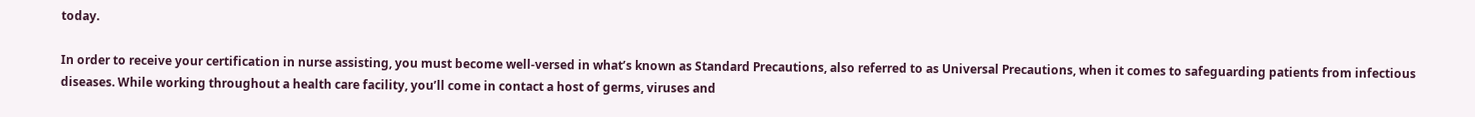today.

In order to receive your certification in nurse assisting, you must become well-versed in what’s known as Standard Precautions, also referred to as Universal Precautions, when it comes to safeguarding patients from infectious diseases. While working throughout a health care facility, you’ll come in contact a host of germs, viruses and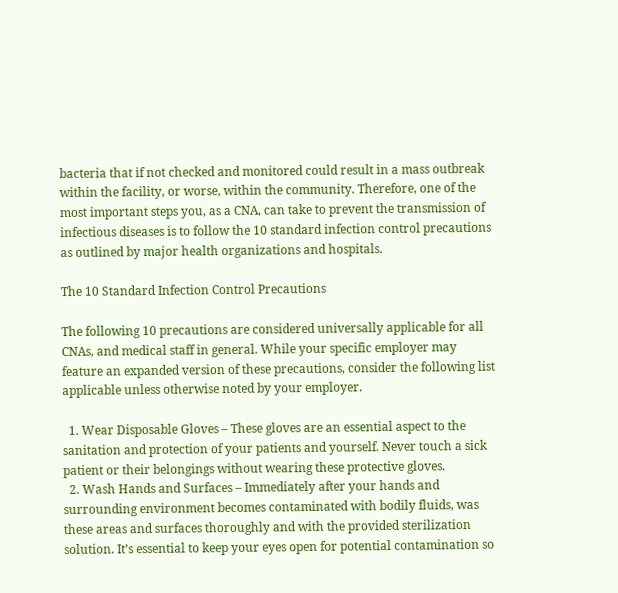bacteria that if not checked and monitored could result in a mass outbreak within the facility, or worse, within the community. Therefore, one of the most important steps you, as a CNA, can take to prevent the transmission of infectious diseases is to follow the 10 standard infection control precautions as outlined by major health organizations and hospitals.

The 10 Standard Infection Control Precautions

The following 10 precautions are considered universally applicable for all CNAs, and medical staff in general. While your specific employer may feature an expanded version of these precautions, consider the following list applicable unless otherwise noted by your employer.

  1. Wear Disposable Gloves – These gloves are an essential aspect to the sanitation and protection of your patients and yourself. Never touch a sick patient or their belongings without wearing these protective gloves.
  2. Wash Hands and Surfaces – Immediately after your hands and surrounding environment becomes contaminated with bodily fluids, was these areas and surfaces thoroughly and with the provided sterilization solution. It’s essential to keep your eyes open for potential contamination so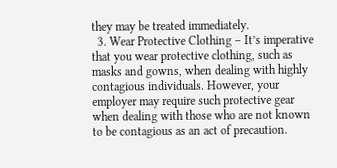they may be treated immediately.
  3. Wear Protective Clothing – It’s imperative that you wear protective clothing, such as masks and gowns, when dealing with highly contagious individuals. However, your employer may require such protective gear when dealing with those who are not known to be contagious as an act of precaution.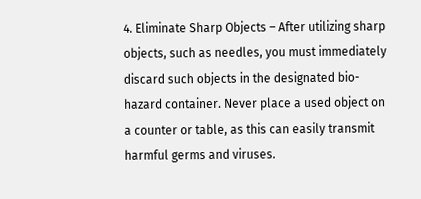4. Eliminate Sharp Objects – After utilizing sharp objects, such as needles, you must immediately discard such objects in the designated bio-hazard container. Never place a used object on a counter or table, as this can easily transmit harmful germs and viruses.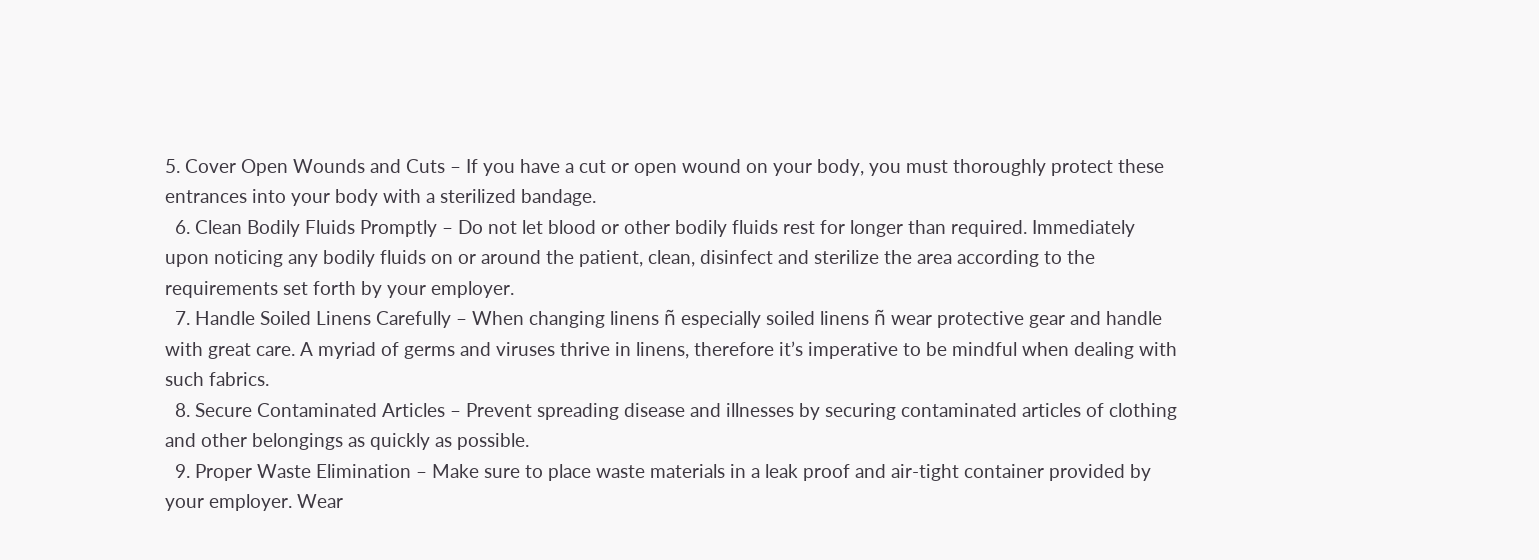5. Cover Open Wounds and Cuts – If you have a cut or open wound on your body, you must thoroughly protect these entrances into your body with a sterilized bandage.
  6. Clean Bodily Fluids Promptly – Do not let blood or other bodily fluids rest for longer than required. Immediately upon noticing any bodily fluids on or around the patient, clean, disinfect and sterilize the area according to the requirements set forth by your employer.
  7. Handle Soiled Linens Carefully – When changing linens ñ especially soiled linens ñ wear protective gear and handle with great care. A myriad of germs and viruses thrive in linens, therefore it’s imperative to be mindful when dealing with such fabrics.
  8. Secure Contaminated Articles – Prevent spreading disease and illnesses by securing contaminated articles of clothing and other belongings as quickly as possible.
  9. Proper Waste Elimination – Make sure to place waste materials in a leak proof and air-tight container provided by your employer. Wear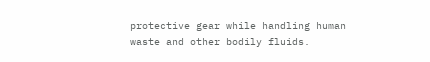protective gear while handling human waste and other bodily fluids.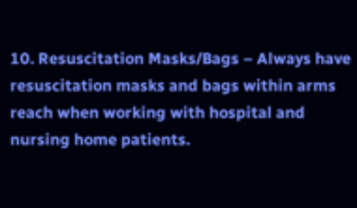10. Resuscitation Masks/Bags – Always have resuscitation masks and bags within arms reach when working with hospital and nursing home patients.